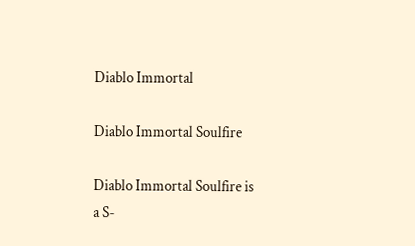Diablo Immortal

Diablo Immortal Soulfire

Diablo Immortal Soulfire is a S-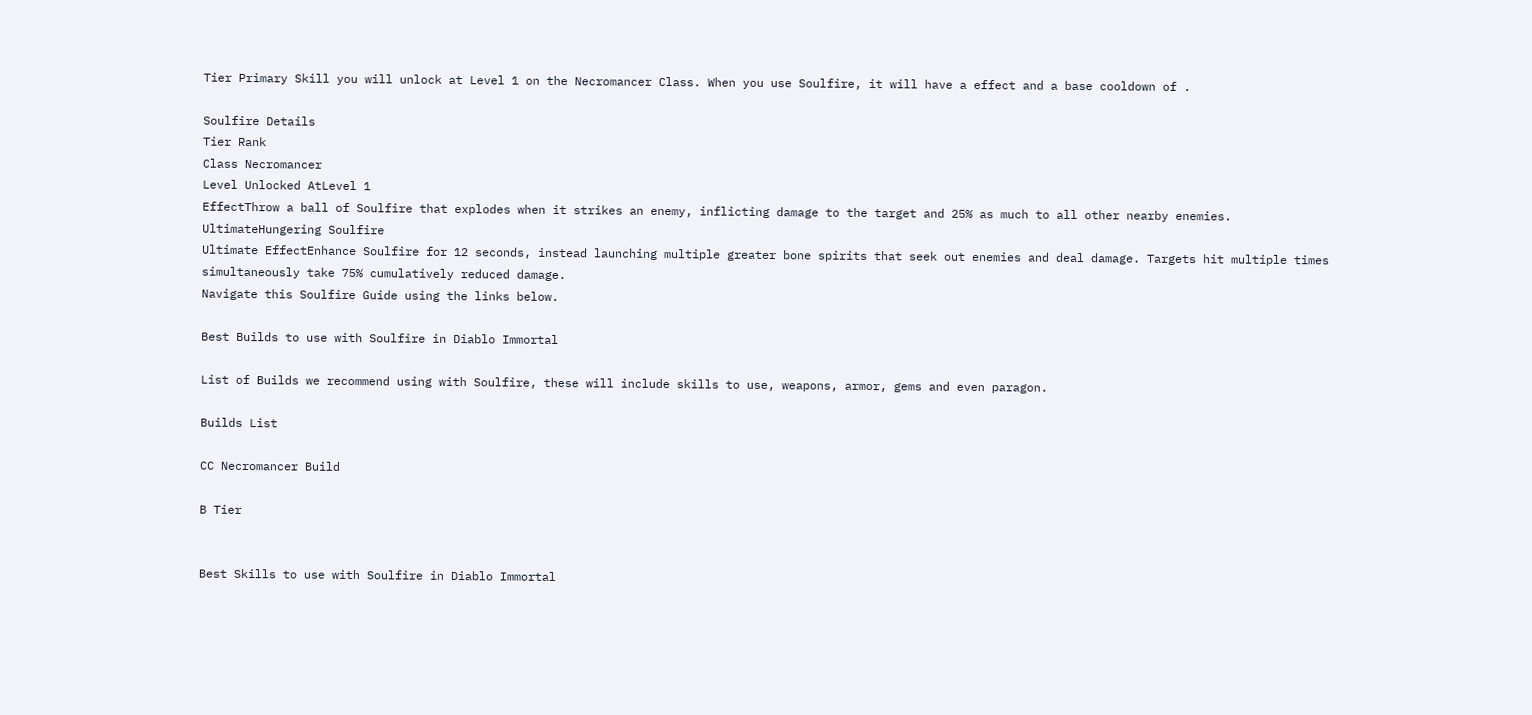Tier Primary Skill you will unlock at Level 1 on the Necromancer Class. When you use Soulfire, it will have a effect and a base cooldown of .

Soulfire Details
Tier Rank
Class Necromancer
Level Unlocked AtLevel 1
EffectThrow a ball of Soulfire that explodes when it strikes an enemy, inflicting damage to the target and 25% as much to all other nearby enemies.
UltimateHungering Soulfire
Ultimate EffectEnhance Soulfire for 12 seconds, instead launching multiple greater bone spirits that seek out enemies and deal damage. Targets hit multiple times simultaneously take 75% cumulatively reduced damage.
Navigate this Soulfire Guide using the links below.

Best Builds to use with Soulfire in Diablo Immortal

List of Builds we recommend using with Soulfire, these will include skills to use, weapons, armor, gems and even paragon.

Builds List

CC Necromancer Build

B Tier


Best Skills to use with Soulfire in Diablo Immortal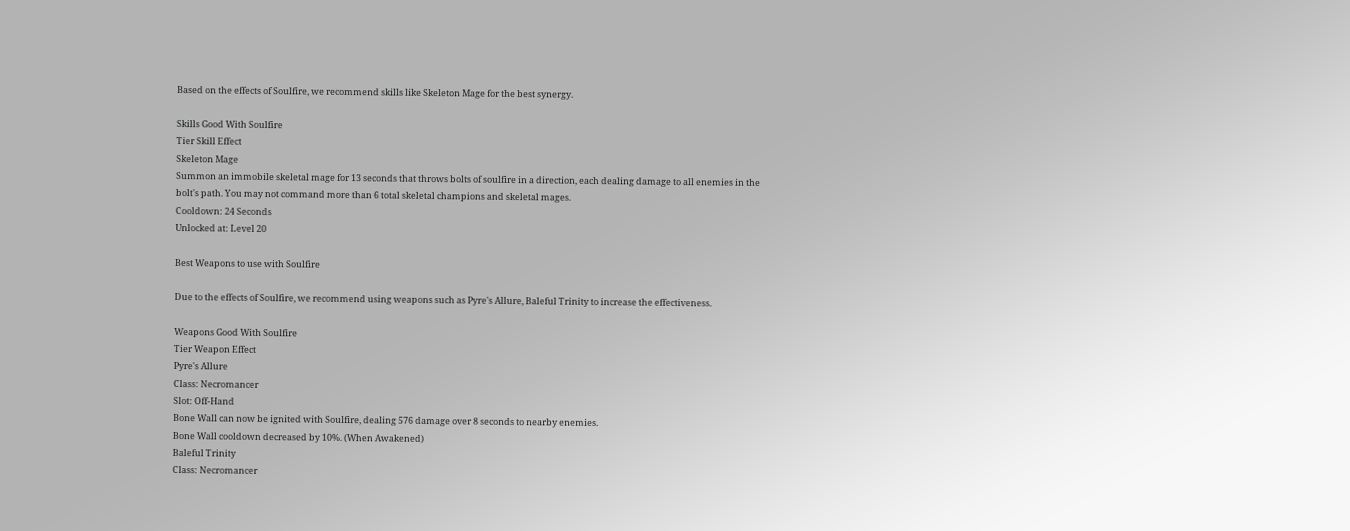Based on the effects of Soulfire, we recommend skills like Skeleton Mage for the best synergy.

Skills Good With Soulfire
Tier Skill Effect
Skeleton Mage
Summon an immobile skeletal mage for 13 seconds that throws bolts of soulfire in a direction, each dealing damage to all enemies in the bolt's path. You may not command more than 6 total skeletal champions and skeletal mages.
Cooldown: 24 Seconds
Unlocked at: Level 20

Best Weapons to use with Soulfire

Due to the effects of Soulfire, we recommend using weapons such as Pyre's Allure, Baleful Trinity to increase the effectiveness.

Weapons Good With Soulfire
Tier Weapon Effect
Pyre's Allure
Class: Necromancer
Slot: Off-Hand
Bone Wall can now be ignited with Soulfire, dealing 576 damage over 8 seconds to nearby enemies.
Bone Wall cooldown decreased by 10%. (When Awakened)
Baleful Trinity
Class: Necromancer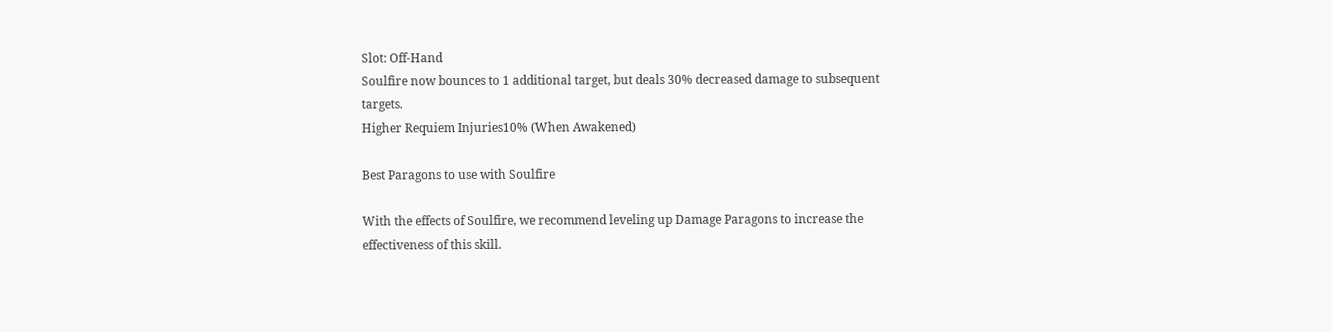Slot: Off-Hand
Soulfire now bounces to 1 additional target, but deals 30% decreased damage to subsequent targets.
Higher Requiem Injuries10% (When Awakened)

Best Paragons to use with Soulfire

With the effects of Soulfire, we recommend leveling up Damage Paragons to increase the effectiveness of this skill.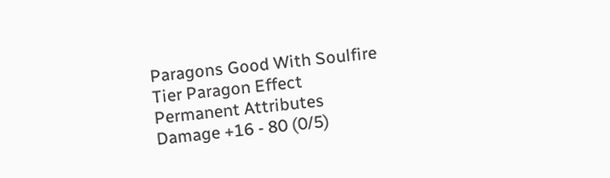Paragons Good With Soulfire
Tier Paragon Effect
Permanent Attributes
Damage +16 - 80 (0/5)